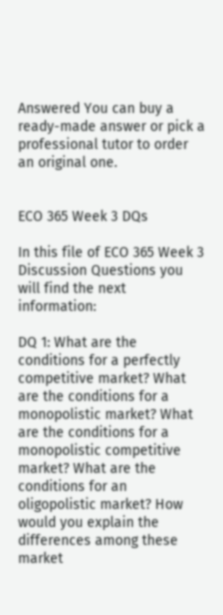Answered You can buy a ready-made answer or pick a professional tutor to order an original one.


ECO 365 Week 3 DQs

In this file of ECO 365 Week 3 Discussion Questions you will find the next information:

DQ 1: What are the conditions for a perfectly competitive market? What are the conditions for a monopolistic market? What are the conditions for a monopolistic competitive market? What are the conditions for an oligopolistic market? How would you explain the differences among these market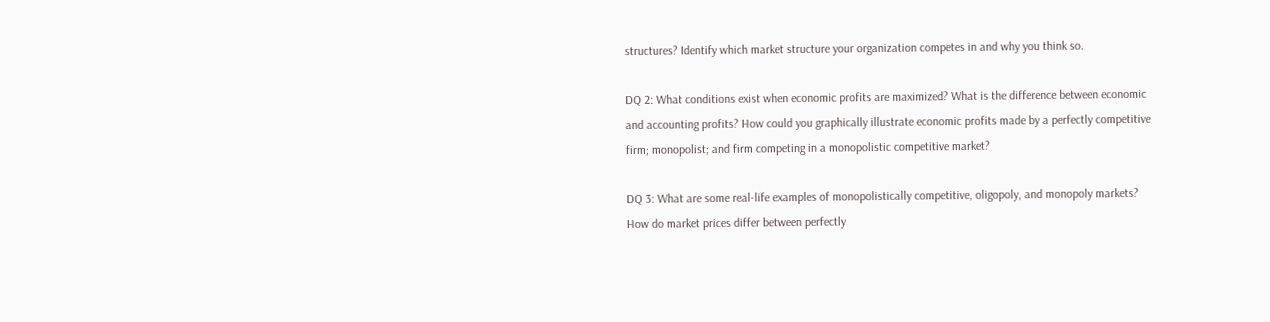structures? Identify which market structure your organization competes in and why you think so.

DQ 2: What conditions exist when economic profits are maximized? What is the difference between economic and accounting profits? How could you graphically illustrate economic profits made by a perfectly competitive firm; monopolist; and firm competing in a monopolistic competitive market?

DQ 3: What are some real-life examples of monopolistically competitive, oligopoly, and monopoly markets? How do market prices differ between perfectly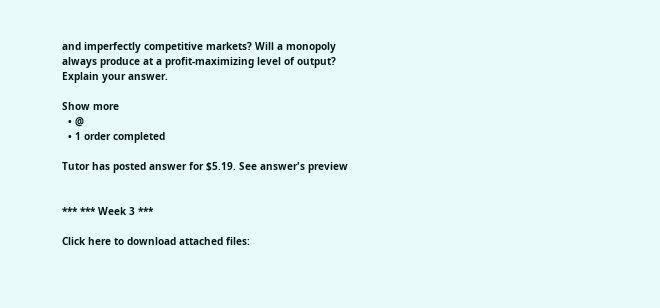and imperfectly competitive markets? Will a monopoly always produce at a profit-maximizing level of output? Explain your answer.

Show more
  • @
  • 1 order completed

Tutor has posted answer for $5.19. See answer's preview


*** *** Week 3 ***

Click here to download attached files: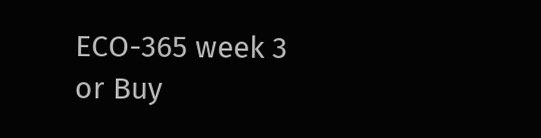ECO-365 week 3
or Buy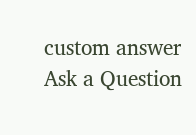custom answer
Ask a Question